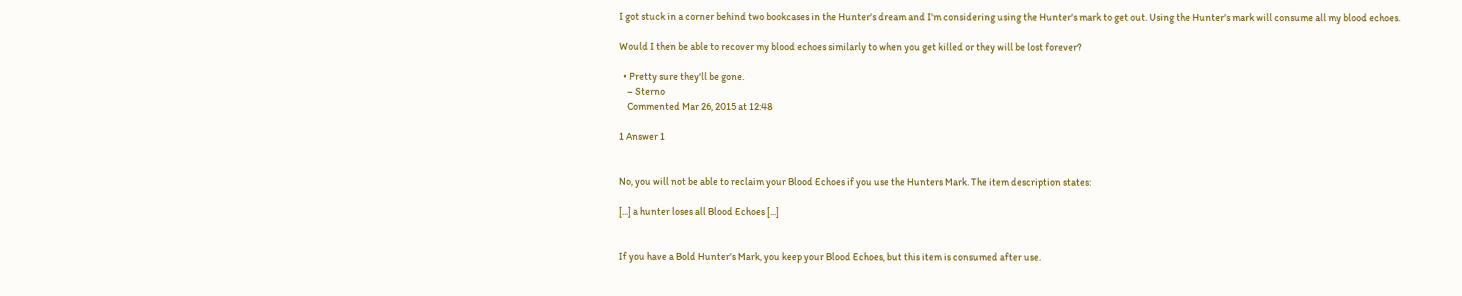I got stuck in a corner behind two bookcases in the Hunter's dream and I'm considering using the Hunter's mark to get out. Using the Hunter's mark will consume all my blood echoes.

Would I then be able to recover my blood echoes similarly to when you get killed or they will be lost forever?

  • Pretty sure they'll be gone.
    – Sterno
    Commented Mar 26, 2015 at 12:48

1 Answer 1


No, you will not be able to reclaim your Blood Echoes if you use the Hunters Mark. The item description states:

[...] a hunter loses all Blood Echoes [...]


If you have a Bold Hunter's Mark, you keep your Blood Echoes, but this item is consumed after use.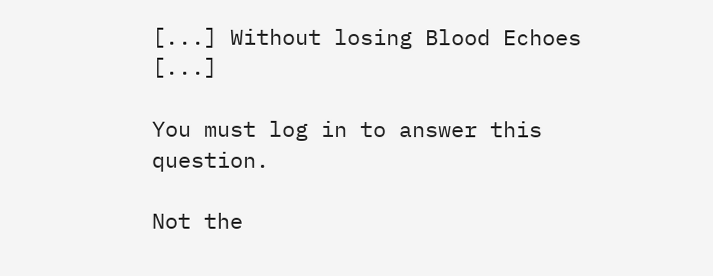[...] Without losing Blood Echoes [...]

You must log in to answer this question.

Not the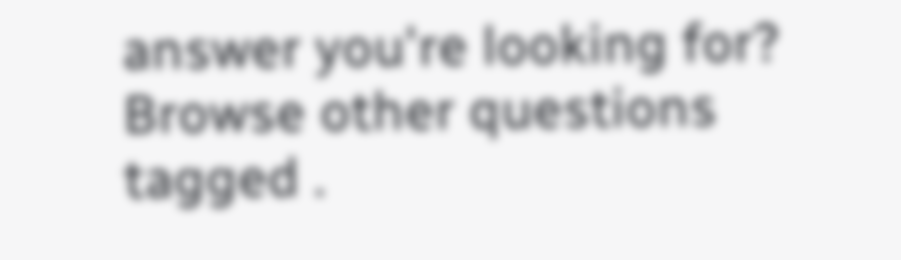answer you're looking for? Browse other questions tagged .